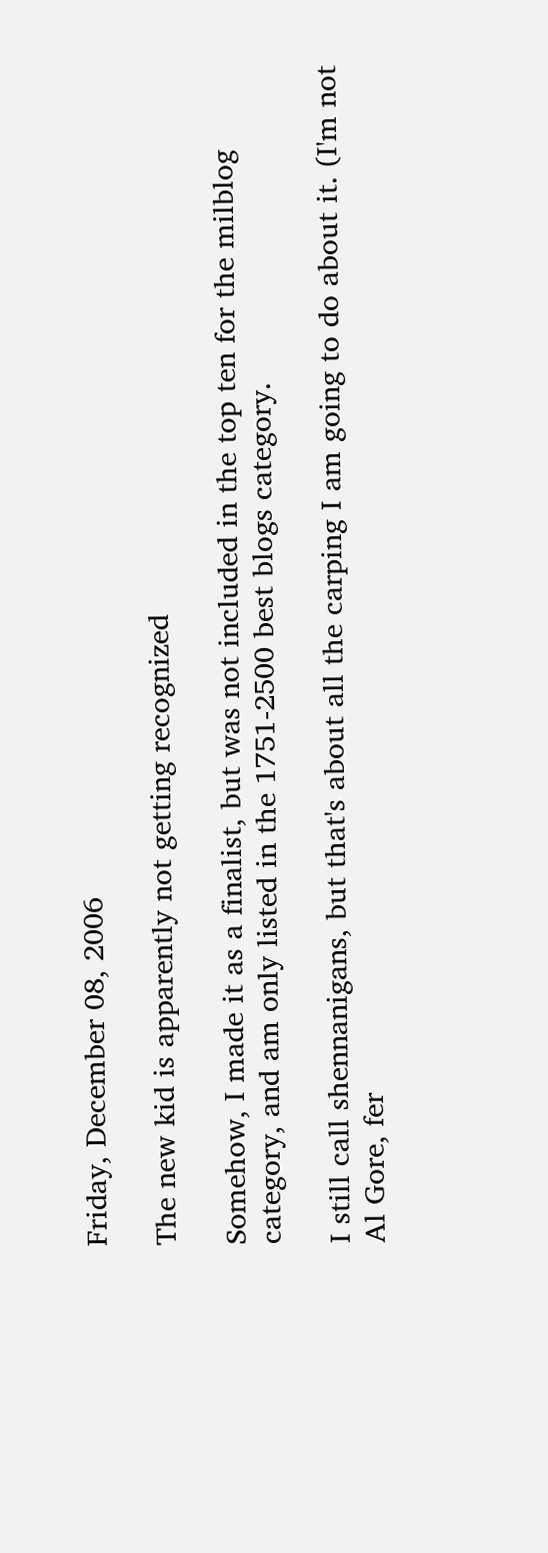Friday, December 08, 2006

The new kid is apparently not getting recognized

Somehow, I made it as a finalist, but was not included in the top ten for the milblog category, and am only listed in the 1751-2500 best blogs category.

I still call shennanigans, but that's about all the carping I am going to do about it. (I'm not Al Gore, fer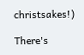christsakes!)

There's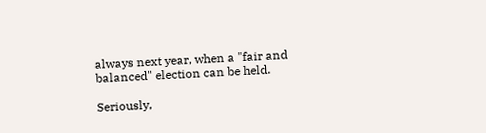always next year, when a "fair and balanced" election can be held.

Seriously,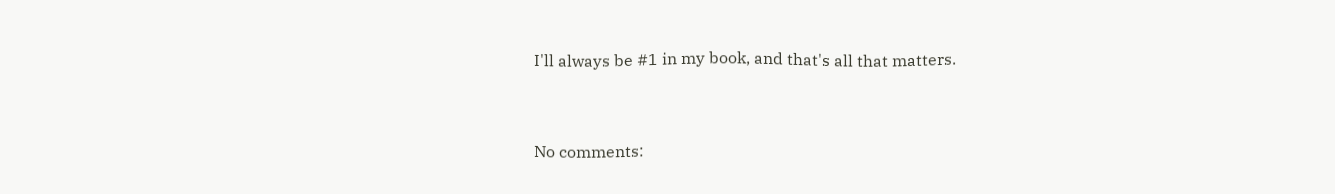I'll always be #1 in my book, and that's all that matters.


No comments: